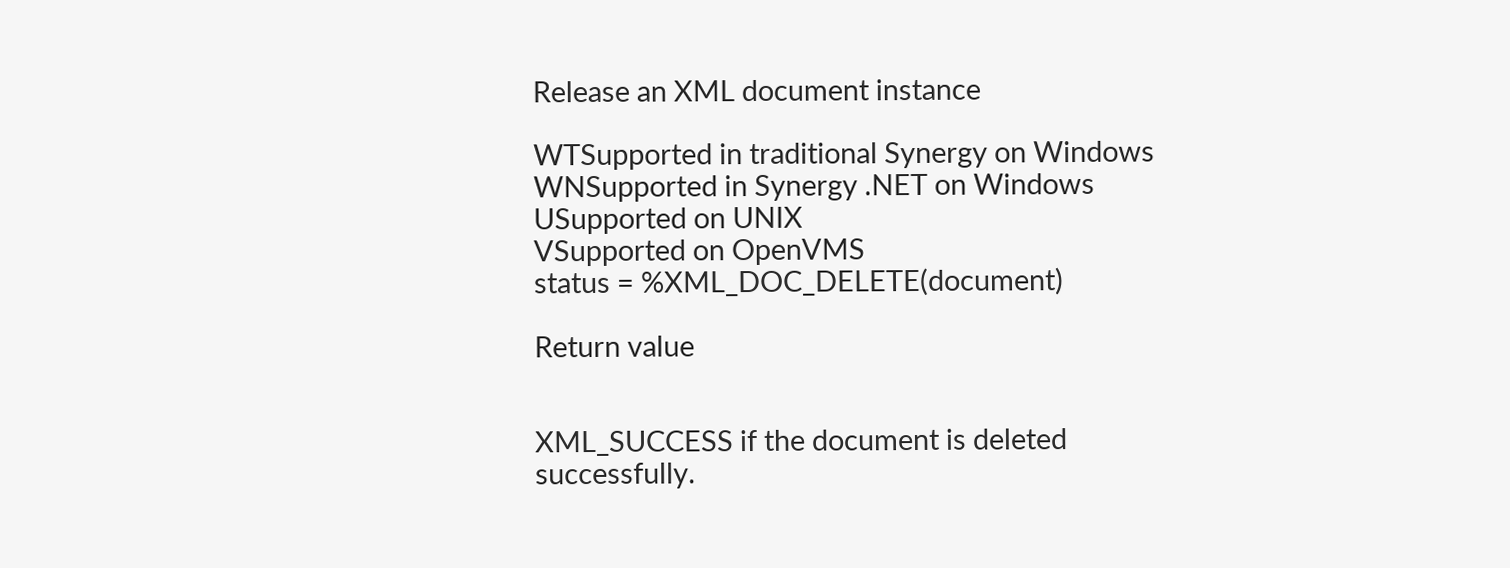Release an XML document instance

WTSupported in traditional Synergy on Windows
WNSupported in Synergy .NET on Windows
USupported on UNIX
VSupported on OpenVMS
status = %XML_DOC_DELETE(document)

Return value


XML_SUCCESS if the document is deleted successfully.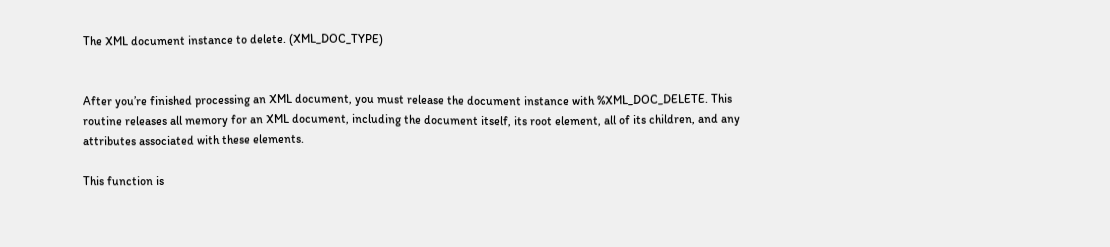The XML document instance to delete. (XML_DOC_TYPE)


After you’re finished processing an XML document, you must release the document instance with %XML_DOC_DELETE. This routine releases all memory for an XML document, including the document itself, its root element, all of its children, and any attributes associated with these elements.

This function is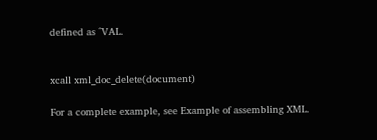defined as ^VAL.


xcall xml_doc_delete(document)

For a complete example, see Example of assembling XML.